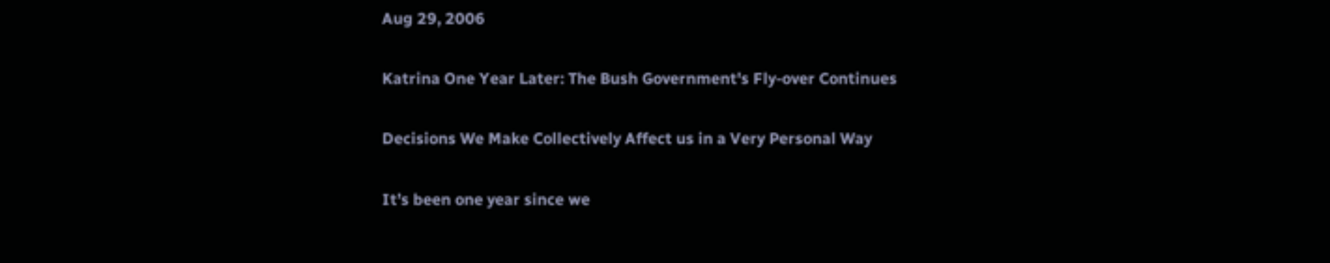Aug 29, 2006

Katrina One Year Later: The Bush Government's Fly-over Continues

Decisions We Make Collectively Affect us in a Very Personal Way

It’s been one year since we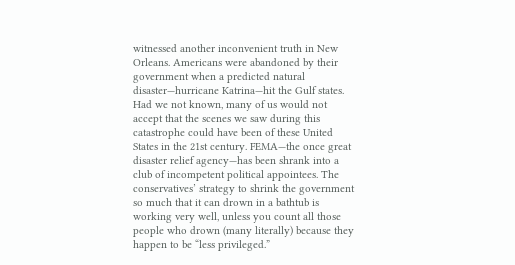witnessed another inconvenient truth in New Orleans. Americans were abandoned by their government when a predicted natural disaster—hurricane Katrina—hit the Gulf states. Had we not known, many of us would not accept that the scenes we saw during this catastrophe could have been of these United States in the 21st century. FEMA—the once great disaster relief agency—has been shrank into a club of incompetent political appointees. The conservatives’ strategy to shrink the government so much that it can drown in a bathtub is working very well, unless you count all those people who drown (many literally) because they happen to be “less privileged.”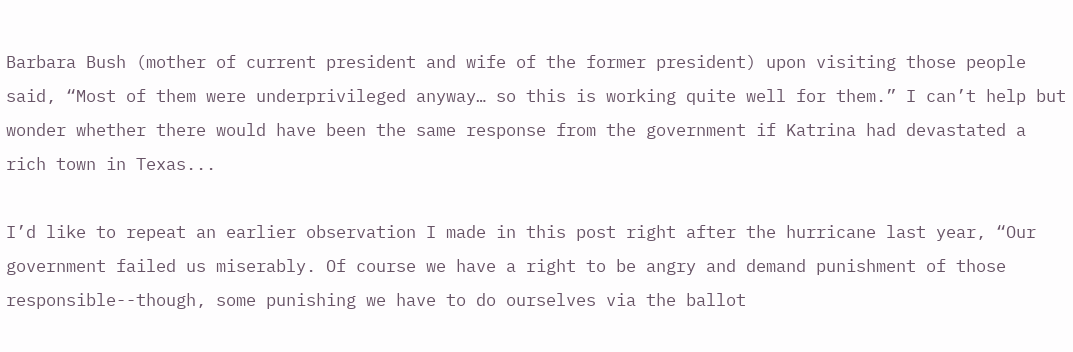Barbara Bush (mother of current president and wife of the former president) upon visiting those people said, “Most of them were underprivileged anyway… so this is working quite well for them.” I can’t help but wonder whether there would have been the same response from the government if Katrina had devastated a rich town in Texas...

I’d like to repeat an earlier observation I made in this post right after the hurricane last year, “Our government failed us miserably. Of course we have a right to be angry and demand punishment of those responsible--though, some punishing we have to do ourselves via the ballot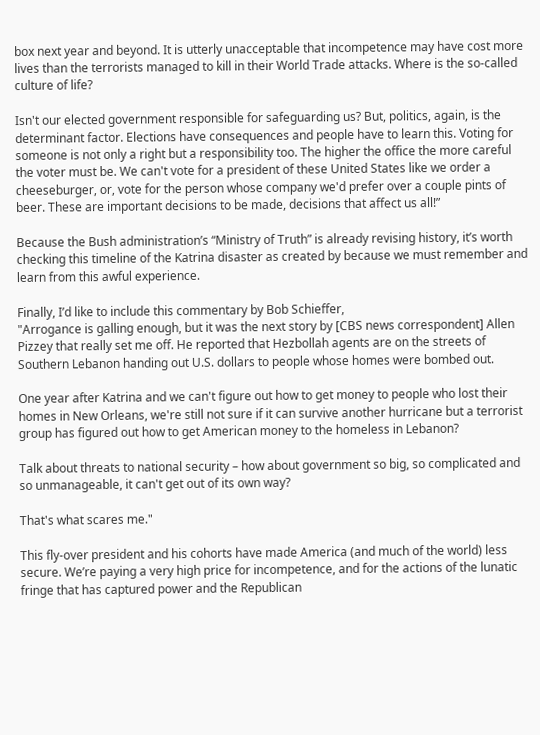box next year and beyond. It is utterly unacceptable that incompetence may have cost more lives than the terrorists managed to kill in their World Trade attacks. Where is the so-called culture of life?

Isn't our elected government responsible for safeguarding us? But, politics, again, is the determinant factor. Elections have consequences and people have to learn this. Voting for someone is not only a right but a responsibility too. The higher the office the more careful the voter must be. We can't vote for a president of these United States like we order a cheeseburger, or, vote for the person whose company we'd prefer over a couple pints of beer. These are important decisions to be made, decisions that affect us all!”

Because the Bush administration’s “Ministry of Truth” is already revising history, it’s worth checking this timeline of the Katrina disaster as created by because we must remember and learn from this awful experience.

Finally, I’d like to include this commentary by Bob Schieffer,
"Arrogance is galling enough, but it was the next story by [CBS news correspondent] Allen Pizzey that really set me off. He reported that Hezbollah agents are on the streets of Southern Lebanon handing out U.S. dollars to people whose homes were bombed out.

One year after Katrina and we can't figure out how to get money to people who lost their homes in New Orleans, we're still not sure if it can survive another hurricane but a terrorist group has figured out how to get American money to the homeless in Lebanon?

Talk about threats to national security – how about government so big, so complicated and so unmanageable, it can't get out of its own way?

That's what scares me."

This fly-over president and his cohorts have made America (and much of the world) less secure. We’re paying a very high price for incompetence, and for the actions of the lunatic fringe that has captured power and the Republican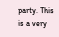party. This is a very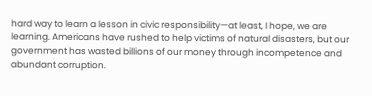hard way to learn a lesson in civic responsibility—at least, I hope, we are learning. Americans have rushed to help victims of natural disasters, but our government has wasted billions of our money through incompetence and abundant corruption.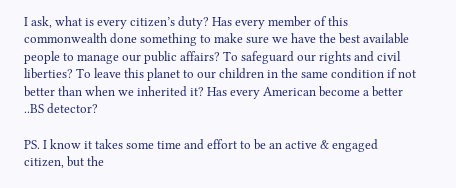I ask, what is every citizen’s duty? Has every member of this commonwealth done something to make sure we have the best available people to manage our public affairs? To safeguard our rights and civil liberties? To leave this planet to our children in the same condition if not better than when we inherited it? Has every American become a better ..BS detector?

PS. I know it takes some time and effort to be an active & engaged citizen, but the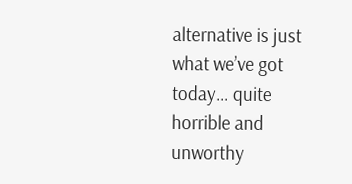alternative is just what we’ve got today… quite horrible and unworthy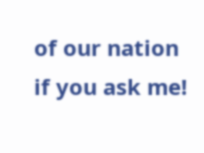of our nation if you ask me!